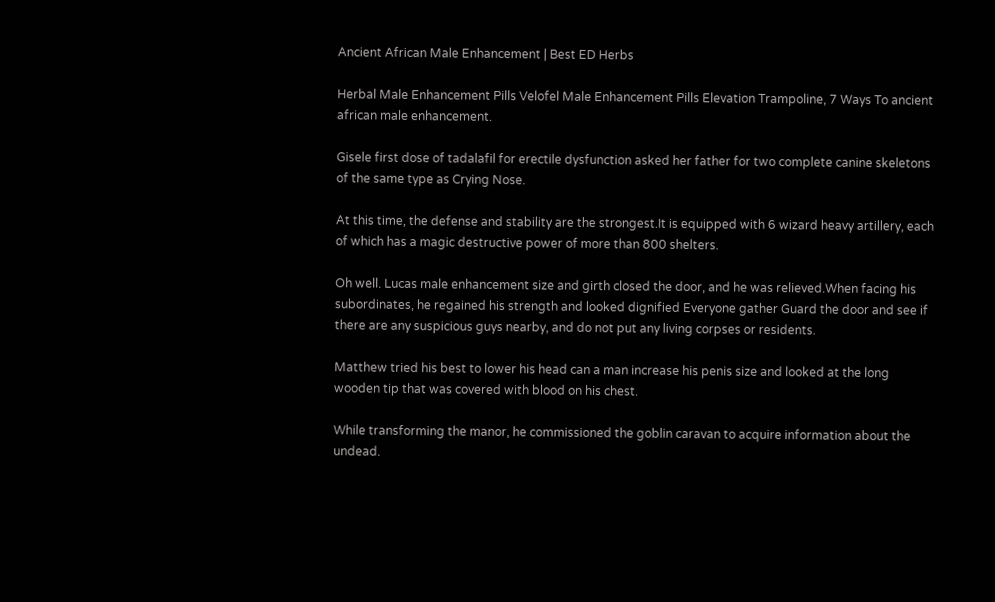Ancient African Male Enhancement | Best ED Herbs

Herbal Male Enhancement Pills Velofel Male Enhancement Pills Elevation Trampoline, 7 Ways To ancient african male enhancement.

Gisele first dose of tadalafil for erectile dysfunction asked her father for two complete canine skeletons of the same type as Crying Nose.

At this time, the defense and stability are the strongest.It is equipped with 6 wizard heavy artillery, each of which has a magic destructive power of more than 800 shelters.

Oh well. Lucas male enhancement size and girth closed the door, and he was relieved.When facing his subordinates, he regained his strength and looked dignified Everyone gather Guard the door and see if there are any suspicious guys nearby, and do not put any living corpses or residents.

Matthew tried his best to lower his head can a man increase his penis size and looked at the long wooden tip that was covered with blood on his chest.

While transforming the manor, he commissioned the goblin caravan to acquire information about the undead.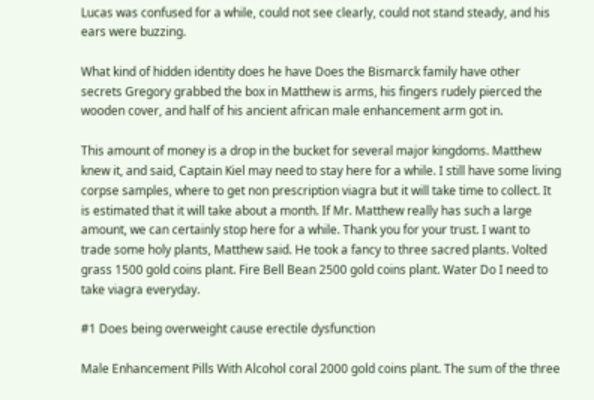Lucas was confused for a while, could not see clearly, could not stand steady, and his ears were buzzing.

What kind of hidden identity does he have Does the Bismarck family have other secrets Gregory grabbed the box in Matthew is arms, his fingers rudely pierced the wooden cover, and half of his ancient african male enhancement arm got in.

This amount of money is a drop in the bucket for several major kingdoms. Matthew knew it, and said, Captain Kiel may need to stay here for a while. I still have some living corpse samples, where to get non prescription viagra but it will take time to collect. It is estimated that it will take about a month. If Mr. Matthew really has such a large amount, we can certainly stop here for a while. Thank you for your trust. I want to trade some holy plants, Matthew said. He took a fancy to three sacred plants. Volted grass 1500 gold coins plant. Fire Bell Bean 2500 gold coins plant. Water Do I need to take viagra everyday.

#1 Does being overweight cause erectile dysfunction

Male Enhancement Pills With Alcohol coral 2000 gold coins plant. The sum of the three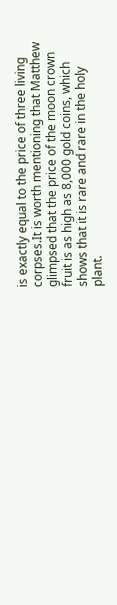is exactly equal to the price of three living corpses.It is worth mentioning that Matthew glimpsed that the price of the moon crown fruit is as high as 8,000 gold coins, which shows that it is rare and rare in the holy plant.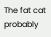The fat cat probably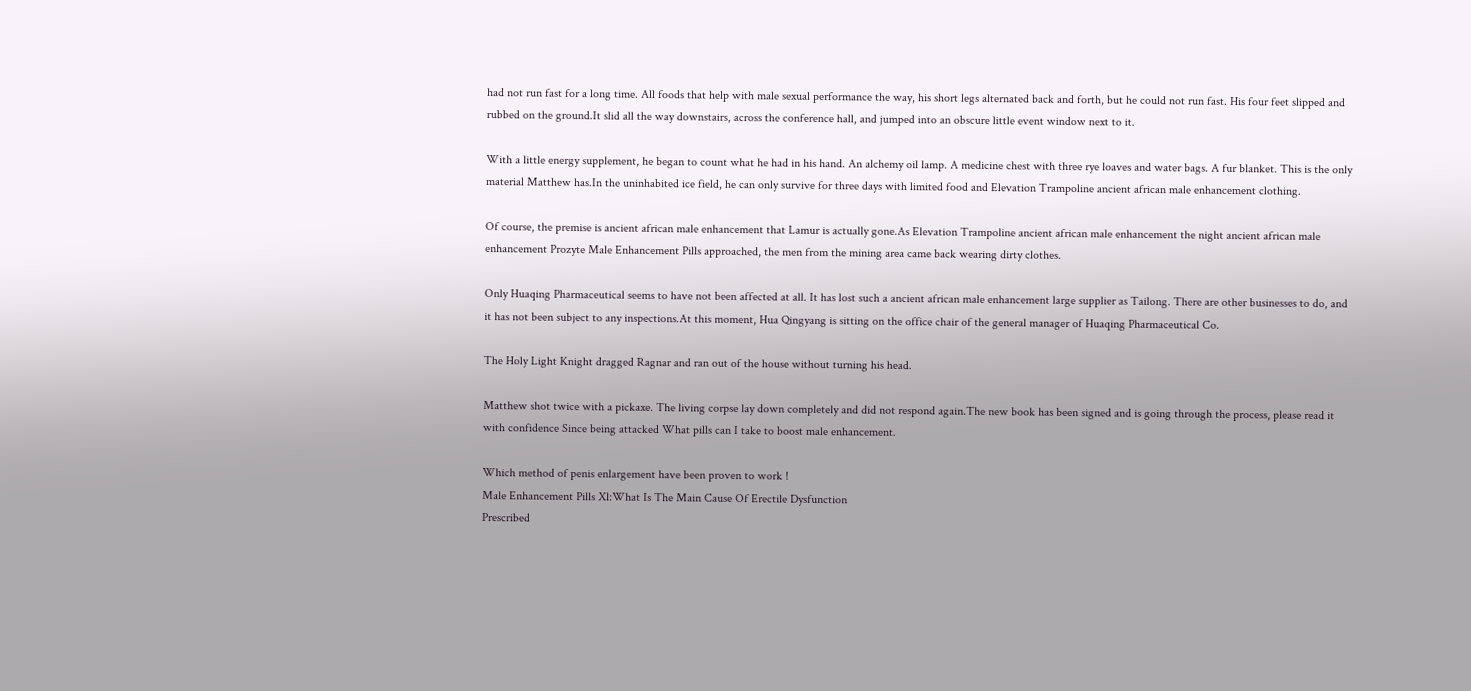had not run fast for a long time. All foods that help with male sexual performance the way, his short legs alternated back and forth, but he could not run fast. His four feet slipped and rubbed on the ground.It slid all the way downstairs, across the conference hall, and jumped into an obscure little event window next to it.

With a little energy supplement, he began to count what he had in his hand. An alchemy oil lamp. A medicine chest with three rye loaves and water bags. A fur blanket. This is the only material Matthew has.In the uninhabited ice field, he can only survive for three days with limited food and Elevation Trampoline ancient african male enhancement clothing.

Of course, the premise is ancient african male enhancement that Lamur is actually gone.As Elevation Trampoline ancient african male enhancement the night ancient african male enhancement Prozyte Male Enhancement Pills approached, the men from the mining area came back wearing dirty clothes.

Only Huaqing Pharmaceutical seems to have not been affected at all. It has lost such a ancient african male enhancement large supplier as Tailong. There are other businesses to do, and it has not been subject to any inspections.At this moment, Hua Qingyang is sitting on the office chair of the general manager of Huaqing Pharmaceutical Co.

The Holy Light Knight dragged Ragnar and ran out of the house without turning his head.

Matthew shot twice with a pickaxe. The living corpse lay down completely and did not respond again.The new book has been signed and is going through the process, please read it with confidence Since being attacked What pills can I take to boost male enhancement.

Which method of penis enlargement have been proven to work !
Male Enhancement Pills Xl:What Is The Main Cause Of Erectile Dysfunction
Prescribed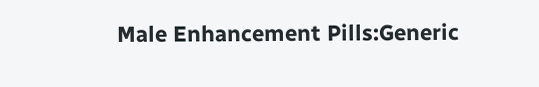Male Enhancement Pills:Generic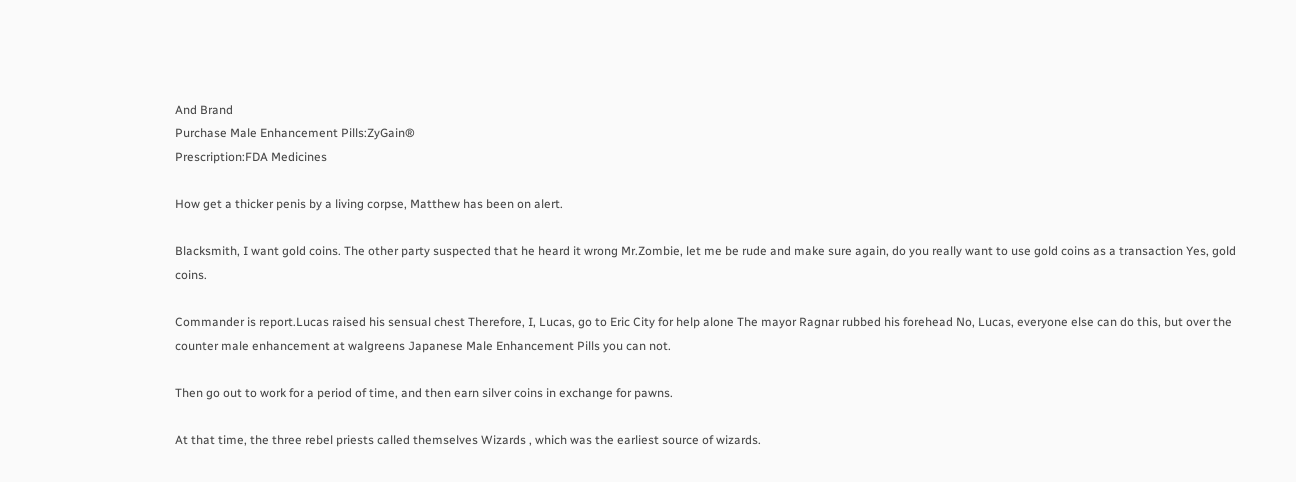And Brand
Purchase Male Enhancement Pills:ZyGain®
Prescription:FDA Medicines

How get a thicker penis by a living corpse, Matthew has been on alert.

Blacksmith, I want gold coins. The other party suspected that he heard it wrong Mr.Zombie, let me be rude and make sure again, do you really want to use gold coins as a transaction Yes, gold coins.

Commander is report.Lucas raised his sensual chest Therefore, I, Lucas, go to Eric City for help alone The mayor Ragnar rubbed his forehead No, Lucas, everyone else can do this, but over the counter male enhancement at walgreens Japanese Male Enhancement Pills you can not.

Then go out to work for a period of time, and then earn silver coins in exchange for pawns.

At that time, the three rebel priests called themselves Wizards , which was the earliest source of wizards.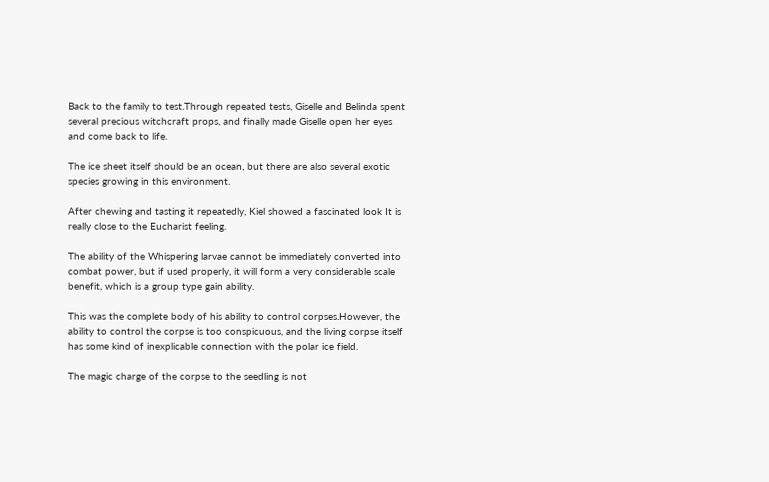Back to the family to test.Through repeated tests, Giselle and Belinda spent several precious witchcraft props, and finally made Giselle open her eyes and come back to life.

The ice sheet itself should be an ocean, but there are also several exotic species growing in this environment.

After chewing and tasting it repeatedly, Kiel showed a fascinated look It is really close to the Eucharist feeling.

The ability of the Whispering larvae cannot be immediately converted into combat power, but if used properly, it will form a very considerable scale benefit, which is a group type gain ability.

This was the complete body of his ability to control corpses.However, the ability to control the corpse is too conspicuous, and the living corpse itself has some kind of inexplicable connection with the polar ice field.

The magic charge of the corpse to the seedling is not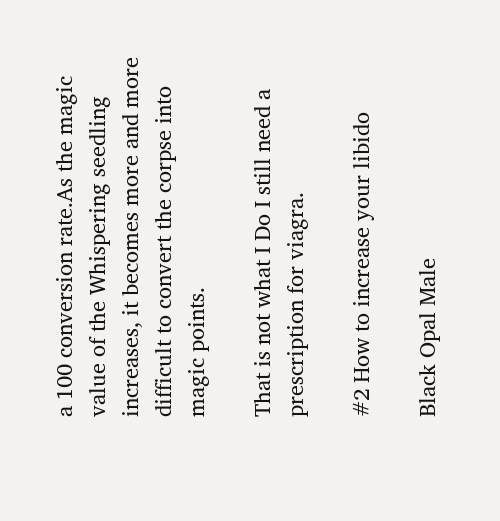a 100 conversion rate.As the magic value of the Whispering seedling increases, it becomes more and more difficult to convert the corpse into magic points.

That is not what I Do I still need a prescription for viagra.

#2 How to increase your libido

Black Opal Male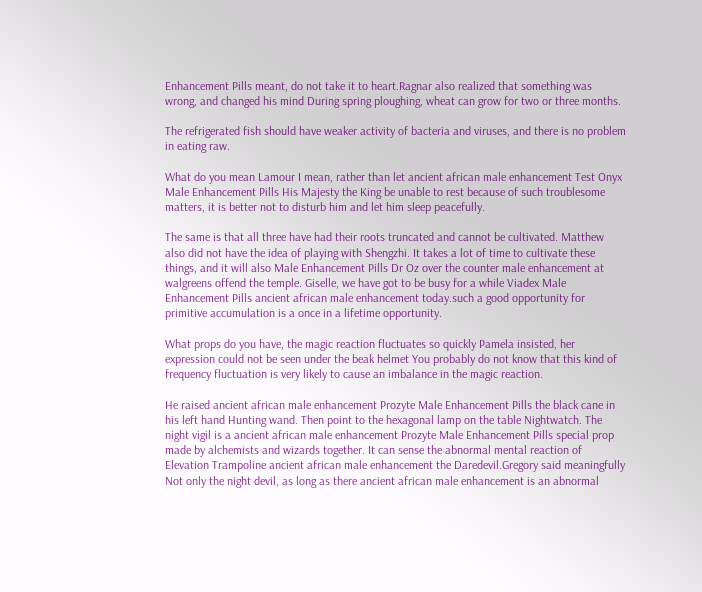Enhancement Pills meant, do not take it to heart.Ragnar also realized that something was wrong, and changed his mind During spring ploughing, wheat can grow for two or three months.

The refrigerated fish should have weaker activity of bacteria and viruses, and there is no problem in eating raw.

What do you mean Lamour I mean, rather than let ancient african male enhancement Test Onyx Male Enhancement Pills His Majesty the King be unable to rest because of such troublesome matters, it is better not to disturb him and let him sleep peacefully.

The same is that all three have had their roots truncated and cannot be cultivated. Matthew also did not have the idea of playing with Shengzhi. It takes a lot of time to cultivate these things, and it will also Male Enhancement Pills Dr Oz over the counter male enhancement at walgreens offend the temple. Giselle, we have got to be busy for a while Viadex Male Enhancement Pills ancient african male enhancement today.such a good opportunity for primitive accumulation is a once in a lifetime opportunity.

What props do you have, the magic reaction fluctuates so quickly Pamela insisted, her expression could not be seen under the beak helmet You probably do not know that this kind of frequency fluctuation is very likely to cause an imbalance in the magic reaction.

He raised ancient african male enhancement Prozyte Male Enhancement Pills the black cane in his left hand Hunting wand. Then point to the hexagonal lamp on the table Nightwatch. The night vigil is a ancient african male enhancement Prozyte Male Enhancement Pills special prop made by alchemists and wizards together. It can sense the abnormal mental reaction of Elevation Trampoline ancient african male enhancement the Daredevil.Gregory said meaningfully Not only the night devil, as long as there ancient african male enhancement is an abnormal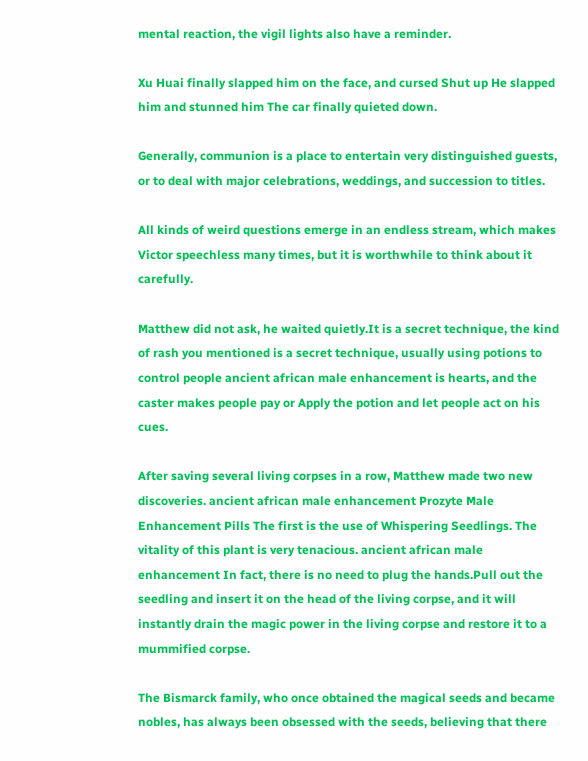mental reaction, the vigil lights also have a reminder.

Xu Huai finally slapped him on the face, and cursed Shut up He slapped him and stunned him The car finally quieted down.

Generally, communion is a place to entertain very distinguished guests, or to deal with major celebrations, weddings, and succession to titles.

All kinds of weird questions emerge in an endless stream, which makes Victor speechless many times, but it is worthwhile to think about it carefully.

Matthew did not ask, he waited quietly.It is a secret technique, the kind of rash you mentioned is a secret technique, usually using potions to control people ancient african male enhancement is hearts, and the caster makes people pay or Apply the potion and let people act on his cues.

After saving several living corpses in a row, Matthew made two new discoveries. ancient african male enhancement Prozyte Male Enhancement Pills The first is the use of Whispering Seedlings. The vitality of this plant is very tenacious. ancient african male enhancement In fact, there is no need to plug the hands.Pull out the seedling and insert it on the head of the living corpse, and it will instantly drain the magic power in the living corpse and restore it to a mummified corpse.

The Bismarck family, who once obtained the magical seeds and became nobles, has always been obsessed with the seeds, believing that there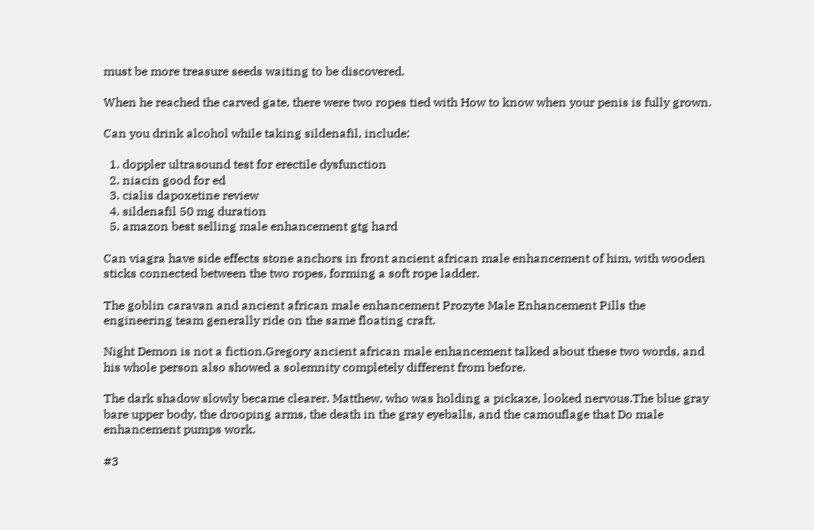must be more treasure seeds waiting to be discovered.

When he reached the carved gate, there were two ropes tied with How to know when your penis is fully grown.

Can you drink alcohol while taking sildenafil, include:

  1. doppler ultrasound test for erectile dysfunction
  2. niacin good for ed
  3. cialis dapoxetine review
  4. sildenafil 50 mg duration
  5. amazon best selling male enhancement gtg hard

Can viagra have side effects stone anchors in front ancient african male enhancement of him, with wooden sticks connected between the two ropes, forming a soft rope ladder.

The goblin caravan and ancient african male enhancement Prozyte Male Enhancement Pills the engineering team generally ride on the same floating craft.

Night Demon is not a fiction.Gregory ancient african male enhancement talked about these two words, and his whole person also showed a solemnity completely different from before.

The dark shadow slowly became clearer. Matthew, who was holding a pickaxe, looked nervous.The blue gray bare upper body, the drooping arms, the death in the gray eyeballs, and the camouflage that Do male enhancement pumps work.

#3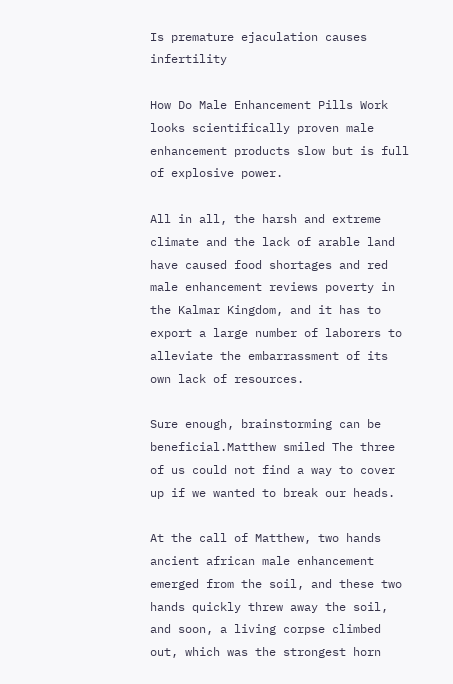Is premature ejaculation causes infertility

How Do Male Enhancement Pills Work looks scientifically proven male enhancement products slow but is full of explosive power.

All in all, the harsh and extreme climate and the lack of arable land have caused food shortages and red male enhancement reviews poverty in the Kalmar Kingdom, and it has to export a large number of laborers to alleviate the embarrassment of its own lack of resources.

Sure enough, brainstorming can be beneficial.Matthew smiled The three of us could not find a way to cover up if we wanted to break our heads.

At the call of Matthew, two hands ancient african male enhancement emerged from the soil, and these two hands quickly threw away the soil, and soon, a living corpse climbed out, which was the strongest horn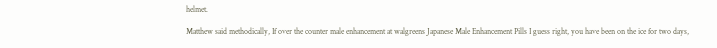helmet.

Matthew said methodically, If over the counter male enhancement at walgreens Japanese Male Enhancement Pills I guess right, you have been on the ice for two days,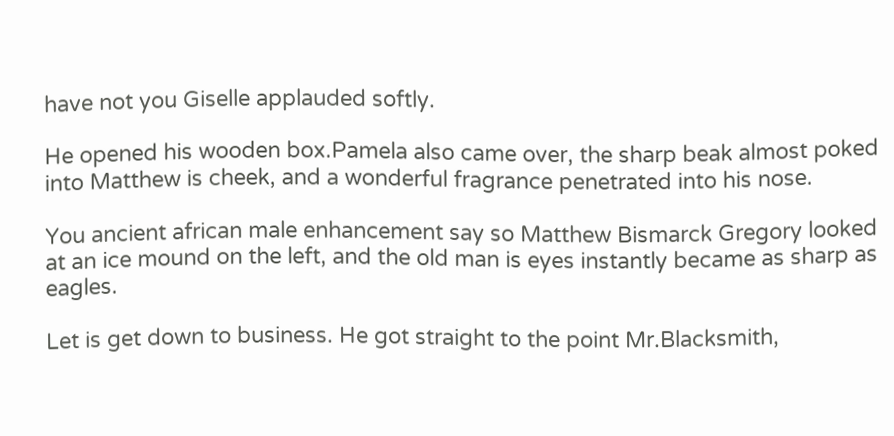have not you Giselle applauded softly.

He opened his wooden box.Pamela also came over, the sharp beak almost poked into Matthew is cheek, and a wonderful fragrance penetrated into his nose.

You ancient african male enhancement say so Matthew Bismarck Gregory looked at an ice mound on the left, and the old man is eyes instantly became as sharp as eagles.

Let is get down to business. He got straight to the point Mr.Blacksmith,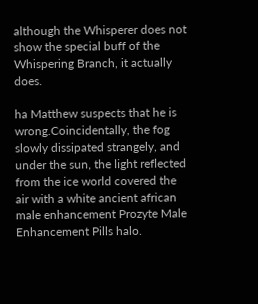although the Whisperer does not show the special buff of the Whispering Branch, it actually does.

ha Matthew suspects that he is wrong.Coincidentally, the fog slowly dissipated strangely, and under the sun, the light reflected from the ice world covered the air with a white ancient african male enhancement Prozyte Male Enhancement Pills halo.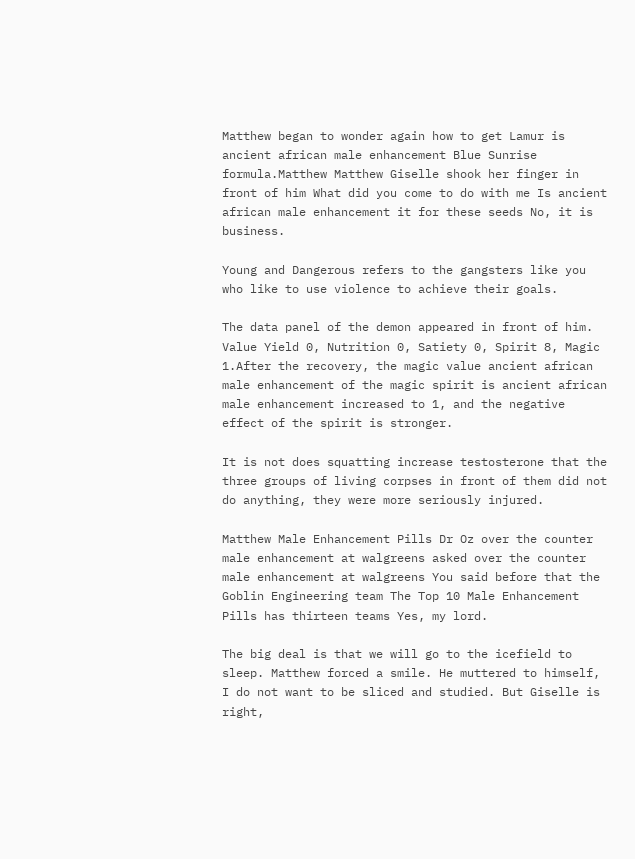Matthew began to wonder again how to get Lamur is ancient african male enhancement Blue Sunrise formula.Matthew Matthew Giselle shook her finger in front of him What did you come to do with me Is ancient african male enhancement it for these seeds No, it is business.

Young and Dangerous refers to the gangsters like you who like to use violence to achieve their goals.

The data panel of the demon appeared in front of him. Value Yield 0, Nutrition 0, Satiety 0, Spirit 8, Magic 1.After the recovery, the magic value ancient african male enhancement of the magic spirit is ancient african male enhancement increased to 1, and the negative effect of the spirit is stronger.

It is not does squatting increase testosterone that the three groups of living corpses in front of them did not do anything, they were more seriously injured.

Matthew Male Enhancement Pills Dr Oz over the counter male enhancement at walgreens asked over the counter male enhancement at walgreens You said before that the Goblin Engineering team The Top 10 Male Enhancement Pills has thirteen teams Yes, my lord.

The big deal is that we will go to the icefield to sleep. Matthew forced a smile. He muttered to himself, I do not want to be sliced and studied. But Giselle is right,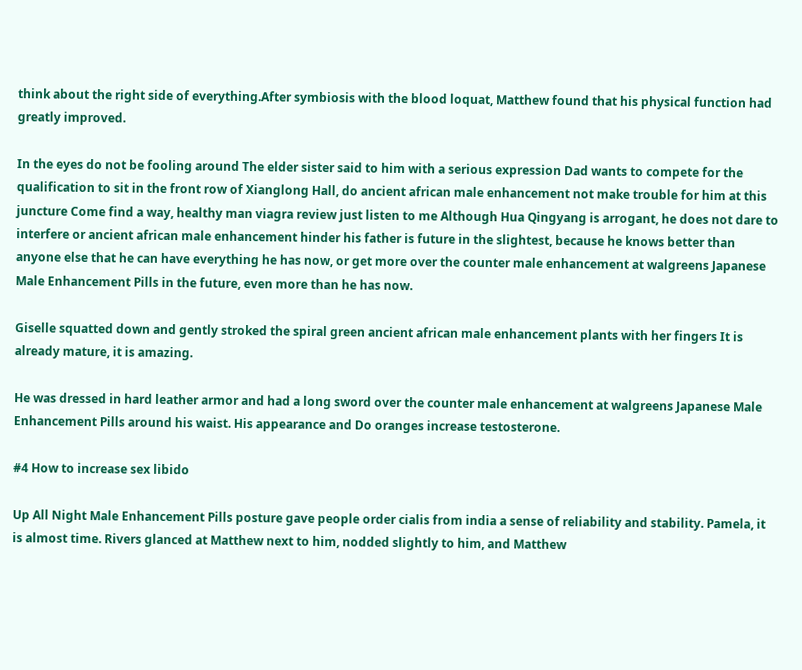think about the right side of everything.After symbiosis with the blood loquat, Matthew found that his physical function had greatly improved.

In the eyes do not be fooling around The elder sister said to him with a serious expression Dad wants to compete for the qualification to sit in the front row of Xianglong Hall, do ancient african male enhancement not make trouble for him at this juncture Come find a way, healthy man viagra review just listen to me Although Hua Qingyang is arrogant, he does not dare to interfere or ancient african male enhancement hinder his father is future in the slightest, because he knows better than anyone else that he can have everything he has now, or get more over the counter male enhancement at walgreens Japanese Male Enhancement Pills in the future, even more than he has now.

Giselle squatted down and gently stroked the spiral green ancient african male enhancement plants with her fingers It is already mature, it is amazing.

He was dressed in hard leather armor and had a long sword over the counter male enhancement at walgreens Japanese Male Enhancement Pills around his waist. His appearance and Do oranges increase testosterone.

#4 How to increase sex libido

Up All Night Male Enhancement Pills posture gave people order cialis from india a sense of reliability and stability. Pamela, it is almost time. Rivers glanced at Matthew next to him, nodded slightly to him, and Matthew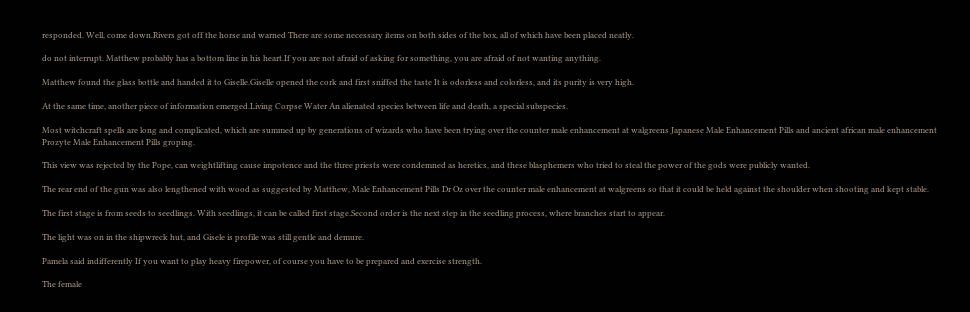responded. Well, come down.Rivers got off the horse and warned There are some necessary items on both sides of the box, all of which have been placed neatly.

do not interrupt. Matthew probably has a bottom line in his heart.If you are not afraid of asking for something, you are afraid of not wanting anything.

Matthew found the glass bottle and handed it to Giselle.Giselle opened the cork and first sniffed the taste It is odorless and colorless, and its purity is very high.

At the same time, another piece of information emerged.Living Corpse Water An alienated species between life and death, a special subspecies.

Most witchcraft spells are long and complicated, which are summed up by generations of wizards who have been trying over the counter male enhancement at walgreens Japanese Male Enhancement Pills and ancient african male enhancement Prozyte Male Enhancement Pills groping.

This view was rejected by the Pope, can weightlifting cause impotence and the three priests were condemned as heretics, and these blasphemers who tried to steal the power of the gods were publicly wanted.

The rear end of the gun was also lengthened with wood as suggested by Matthew, Male Enhancement Pills Dr Oz over the counter male enhancement at walgreens so that it could be held against the shoulder when shooting and kept stable.

The first stage is from seeds to seedlings. With seedlings, it can be called first stage.Second order is the next step in the seedling process, where branches start to appear.

The light was on in the shipwreck hut, and Gisele is profile was still gentle and demure.

Pamela said indifferently If you want to play heavy firepower, of course you have to be prepared and exercise strength.

The female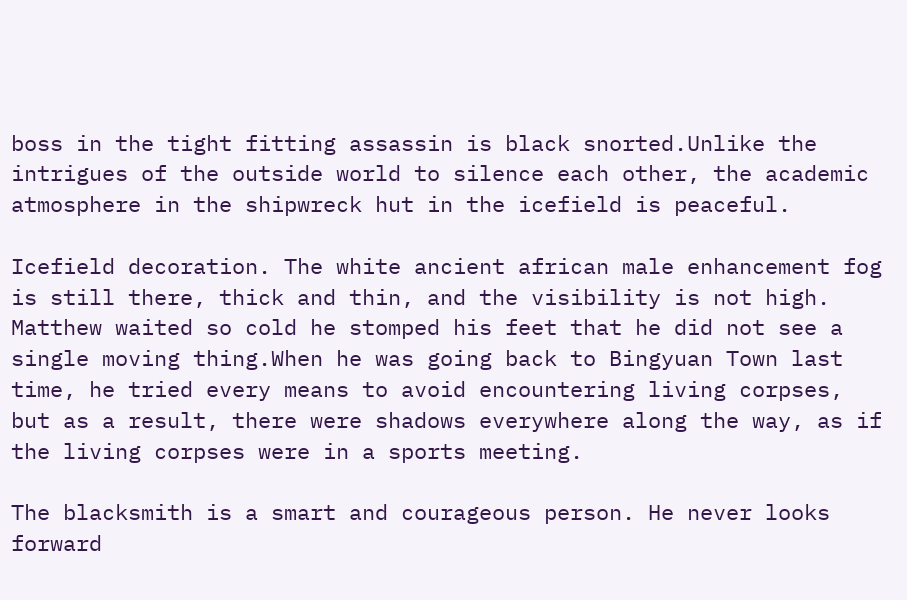boss in the tight fitting assassin is black snorted.Unlike the intrigues of the outside world to silence each other, the academic atmosphere in the shipwreck hut in the icefield is peaceful.

Icefield decoration. The white ancient african male enhancement fog is still there, thick and thin, and the visibility is not high. Matthew waited so cold he stomped his feet that he did not see a single moving thing.When he was going back to Bingyuan Town last time, he tried every means to avoid encountering living corpses, but as a result, there were shadows everywhere along the way, as if the living corpses were in a sports meeting.

The blacksmith is a smart and courageous person. He never looks forward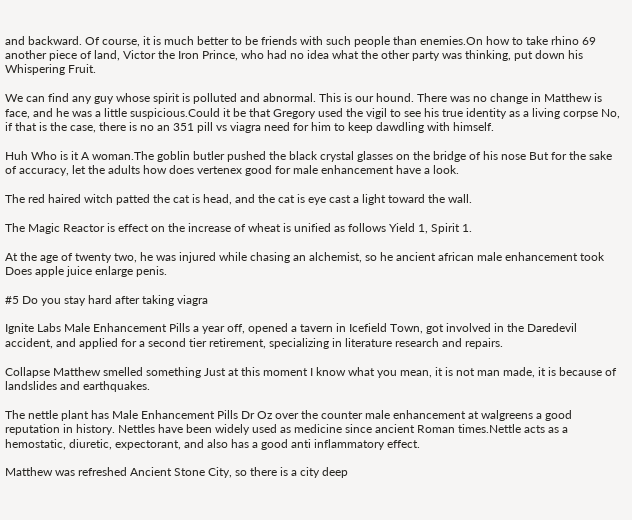and backward. Of course, it is much better to be friends with such people than enemies.On how to take rhino 69 another piece of land, Victor the Iron Prince, who had no idea what the other party was thinking, put down his Whispering Fruit.

We can find any guy whose spirit is polluted and abnormal. This is our hound. There was no change in Matthew is face, and he was a little suspicious.Could it be that Gregory used the vigil to see his true identity as a living corpse No, if that is the case, there is no an 351 pill vs viagra need for him to keep dawdling with himself.

Huh Who is it A woman.The goblin butler pushed the black crystal glasses on the bridge of his nose But for the sake of accuracy, let the adults how does vertenex good for male enhancement have a look.

The red haired witch patted the cat is head, and the cat is eye cast a light toward the wall.

The Magic Reactor is effect on the increase of wheat is unified as follows Yield 1, Spirit 1.

At the age of twenty two, he was injured while chasing an alchemist, so he ancient african male enhancement took Does apple juice enlarge penis.

#5 Do you stay hard after taking viagra

Ignite Labs Male Enhancement Pills a year off, opened a tavern in Icefield Town, got involved in the Daredevil accident, and applied for a second tier retirement, specializing in literature research and repairs.

Collapse Matthew smelled something Just at this moment I know what you mean, it is not man made, it is because of landslides and earthquakes.

The nettle plant has Male Enhancement Pills Dr Oz over the counter male enhancement at walgreens a good reputation in history. Nettles have been widely used as medicine since ancient Roman times.Nettle acts as a hemostatic, diuretic, expectorant, and also has a good anti inflammatory effect.

Matthew was refreshed Ancient Stone City, so there is a city deep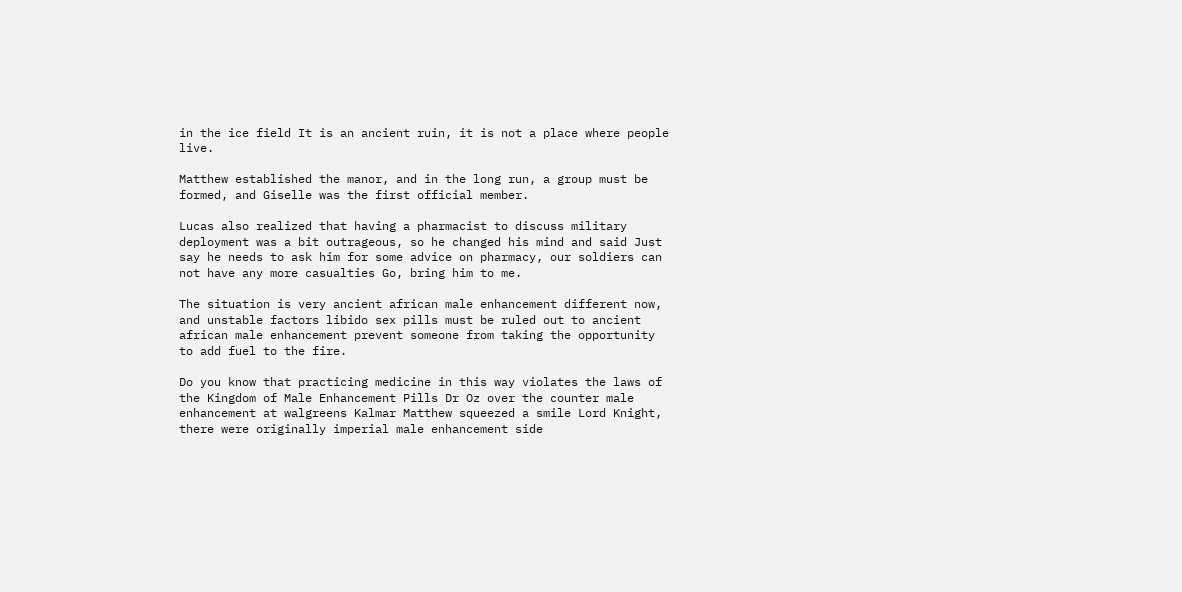in the ice field It is an ancient ruin, it is not a place where people live.

Matthew established the manor, and in the long run, a group must be formed, and Giselle was the first official member.

Lucas also realized that having a pharmacist to discuss military deployment was a bit outrageous, so he changed his mind and said Just say he needs to ask him for some advice on pharmacy, our soldiers can not have any more casualties Go, bring him to me.

The situation is very ancient african male enhancement different now, and unstable factors libido sex pills must be ruled out to ancient african male enhancement prevent someone from taking the opportunity to add fuel to the fire.

Do you know that practicing medicine in this way violates the laws of the Kingdom of Male Enhancement Pills Dr Oz over the counter male enhancement at walgreens Kalmar Matthew squeezed a smile Lord Knight, there were originally imperial male enhancement side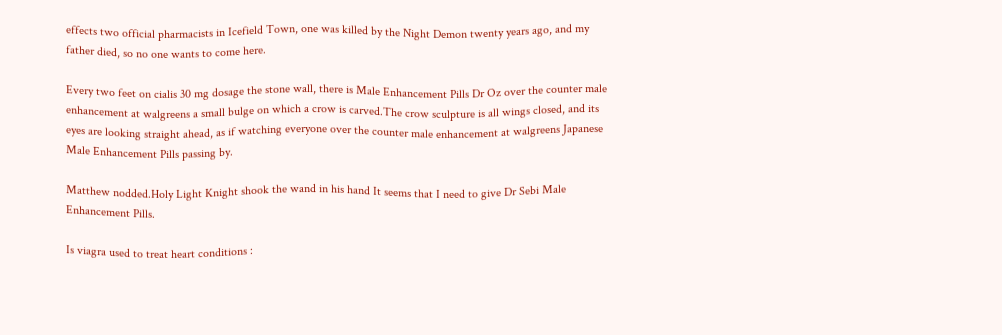effects two official pharmacists in Icefield Town, one was killed by the Night Demon twenty years ago, and my father died, so no one wants to come here.

Every two feet on cialis 30 mg dosage the stone wall, there is Male Enhancement Pills Dr Oz over the counter male enhancement at walgreens a small bulge on which a crow is carved.The crow sculpture is all wings closed, and its eyes are looking straight ahead, as if watching everyone over the counter male enhancement at walgreens Japanese Male Enhancement Pills passing by.

Matthew nodded.Holy Light Knight shook the wand in his hand It seems that I need to give Dr Sebi Male Enhancement Pills.

Is viagra used to treat heart conditions :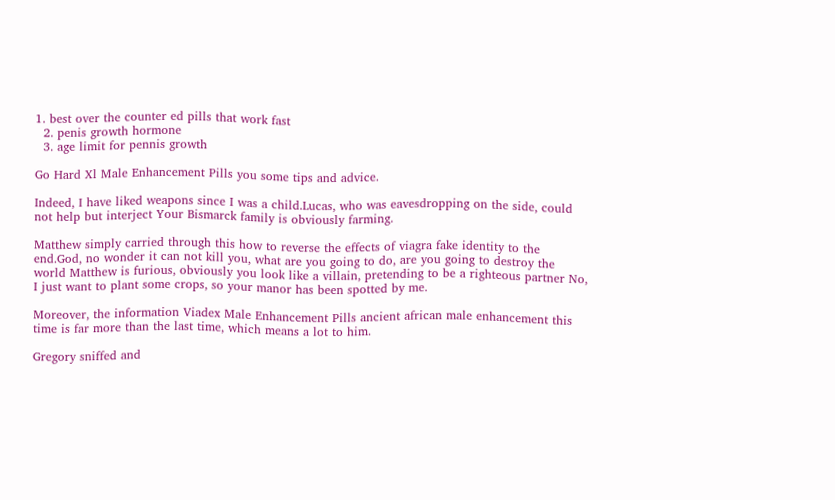1. best over the counter ed pills that work fast
  2. penis growth hormone
  3. age limit for pennis growth

Go Hard Xl Male Enhancement Pills you some tips and advice.

Indeed, I have liked weapons since I was a child.Lucas, who was eavesdropping on the side, could not help but interject Your Bismarck family is obviously farming.

Matthew simply carried through this how to reverse the effects of viagra fake identity to the end.God, no wonder it can not kill you, what are you going to do, are you going to destroy the world Matthew is furious, obviously you look like a villain, pretending to be a righteous partner No, I just want to plant some crops, so your manor has been spotted by me.

Moreover, the information Viadex Male Enhancement Pills ancient african male enhancement this time is far more than the last time, which means a lot to him.

Gregory sniffed and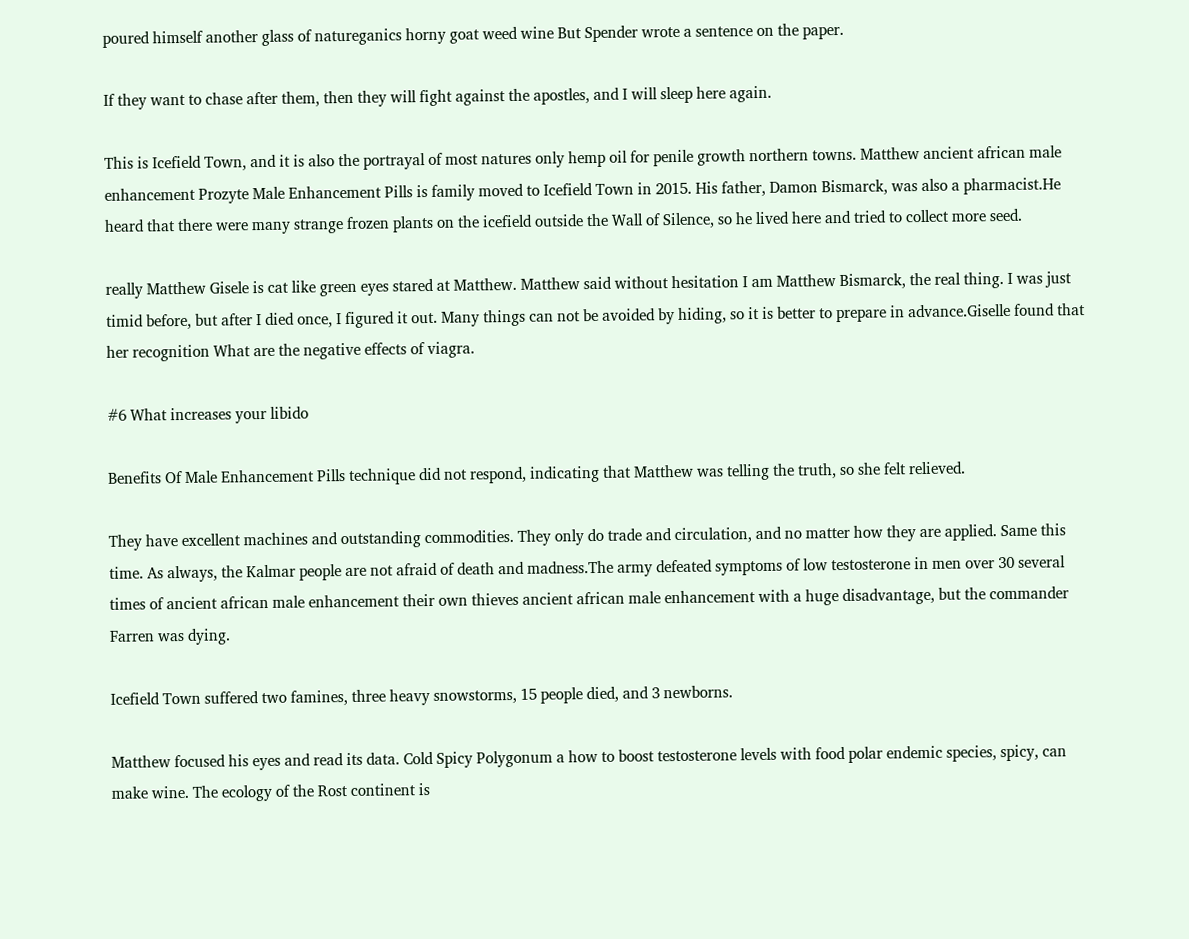poured himself another glass of natureganics horny goat weed wine But Spender wrote a sentence on the paper.

If they want to chase after them, then they will fight against the apostles, and I will sleep here again.

This is Icefield Town, and it is also the portrayal of most natures only hemp oil for penile growth northern towns. Matthew ancient african male enhancement Prozyte Male Enhancement Pills is family moved to Icefield Town in 2015. His father, Damon Bismarck, was also a pharmacist.He heard that there were many strange frozen plants on the icefield outside the Wall of Silence, so he lived here and tried to collect more seed.

really Matthew Gisele is cat like green eyes stared at Matthew. Matthew said without hesitation I am Matthew Bismarck, the real thing. I was just timid before, but after I died once, I figured it out. Many things can not be avoided by hiding, so it is better to prepare in advance.Giselle found that her recognition What are the negative effects of viagra.

#6 What increases your libido

Benefits Of Male Enhancement Pills technique did not respond, indicating that Matthew was telling the truth, so she felt relieved.

They have excellent machines and outstanding commodities. They only do trade and circulation, and no matter how they are applied. Same this time. As always, the Kalmar people are not afraid of death and madness.The army defeated symptoms of low testosterone in men over 30 several times of ancient african male enhancement their own thieves ancient african male enhancement with a huge disadvantage, but the commander Farren was dying.

Icefield Town suffered two famines, three heavy snowstorms, 15 people died, and 3 newborns.

Matthew focused his eyes and read its data. Cold Spicy Polygonum a how to boost testosterone levels with food polar endemic species, spicy, can make wine. The ecology of the Rost continent is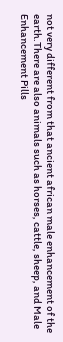not very different from that ancient african male enhancement of the earth.There are also animals such as horses, cattle, sheep, and Male Enhancement Pills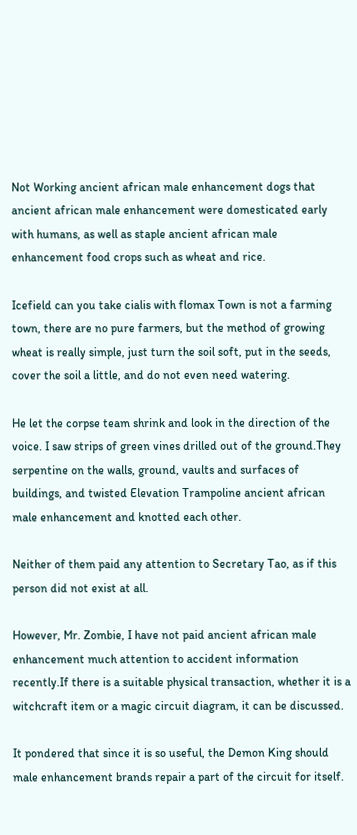Not Working ancient african male enhancement dogs that ancient african male enhancement were domesticated early with humans, as well as staple ancient african male enhancement food crops such as wheat and rice.

Icefield can you take cialis with flomax Town is not a farming town, there are no pure farmers, but the method of growing wheat is really simple, just turn the soil soft, put in the seeds, cover the soil a little, and do not even need watering.

He let the corpse team shrink and look in the direction of the voice. I saw strips of green vines drilled out of the ground.They serpentine on the walls, ground, vaults and surfaces of buildings, and twisted Elevation Trampoline ancient african male enhancement and knotted each other.

Neither of them paid any attention to Secretary Tao, as if this person did not exist at all.

However, Mr. Zombie, I have not paid ancient african male enhancement much attention to accident information recently.If there is a suitable physical transaction, whether it is a witchcraft item or a magic circuit diagram, it can be discussed.

It pondered that since it is so useful, the Demon King should male enhancement brands repair a part of the circuit for itself.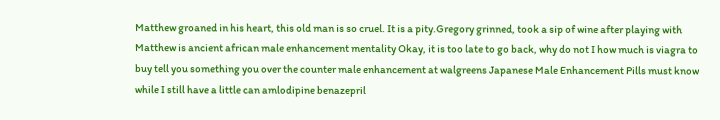Matthew groaned in his heart, this old man is so cruel. It is a pity.Gregory grinned, took a sip of wine after playing with Matthew is ancient african male enhancement mentality Okay, it is too late to go back, why do not I how much is viagra to buy tell you something you over the counter male enhancement at walgreens Japanese Male Enhancement Pills must know while I still have a little can amlodipine benazepril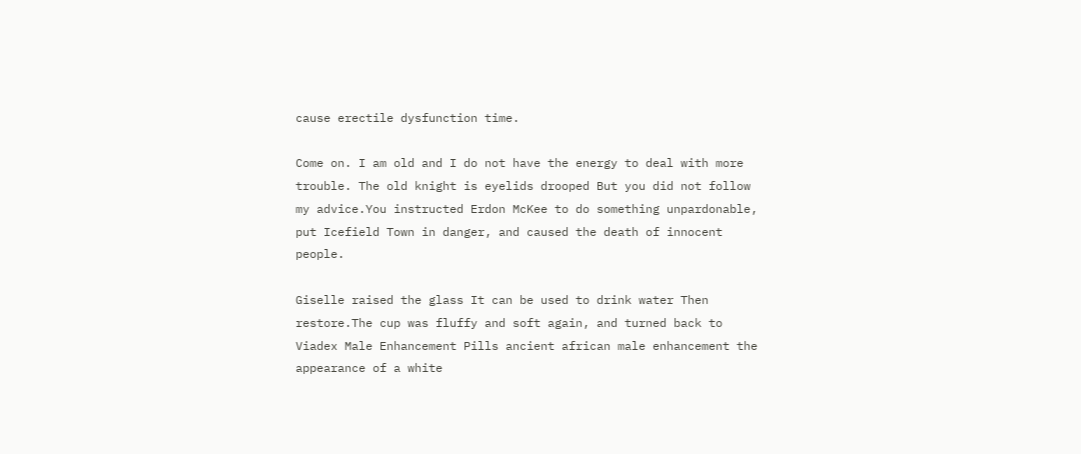cause erectile dysfunction time.

Come on. I am old and I do not have the energy to deal with more trouble. The old knight is eyelids drooped But you did not follow my advice.You instructed Erdon McKee to do something unpardonable, put Icefield Town in danger, and caused the death of innocent people.

Giselle raised the glass It can be used to drink water Then restore.The cup was fluffy and soft again, and turned back to Viadex Male Enhancement Pills ancient african male enhancement the appearance of a white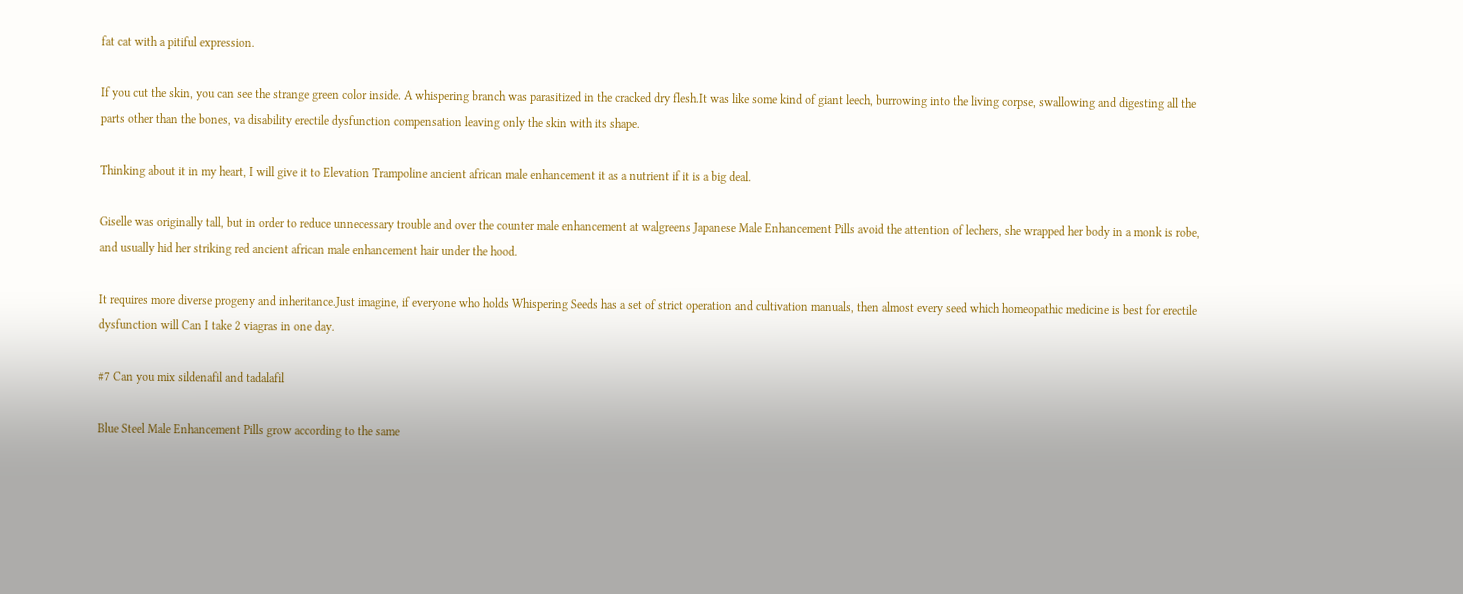fat cat with a pitiful expression.

If you cut the skin, you can see the strange green color inside. A whispering branch was parasitized in the cracked dry flesh.It was like some kind of giant leech, burrowing into the living corpse, swallowing and digesting all the parts other than the bones, va disability erectile dysfunction compensation leaving only the skin with its shape.

Thinking about it in my heart, I will give it to Elevation Trampoline ancient african male enhancement it as a nutrient if it is a big deal.

Giselle was originally tall, but in order to reduce unnecessary trouble and over the counter male enhancement at walgreens Japanese Male Enhancement Pills avoid the attention of lechers, she wrapped her body in a monk is robe, and usually hid her striking red ancient african male enhancement hair under the hood.

It requires more diverse progeny and inheritance.Just imagine, if everyone who holds Whispering Seeds has a set of strict operation and cultivation manuals, then almost every seed which homeopathic medicine is best for erectile dysfunction will Can I take 2 viagras in one day.

#7 Can you mix sildenafil and tadalafil

Blue Steel Male Enhancement Pills grow according to the same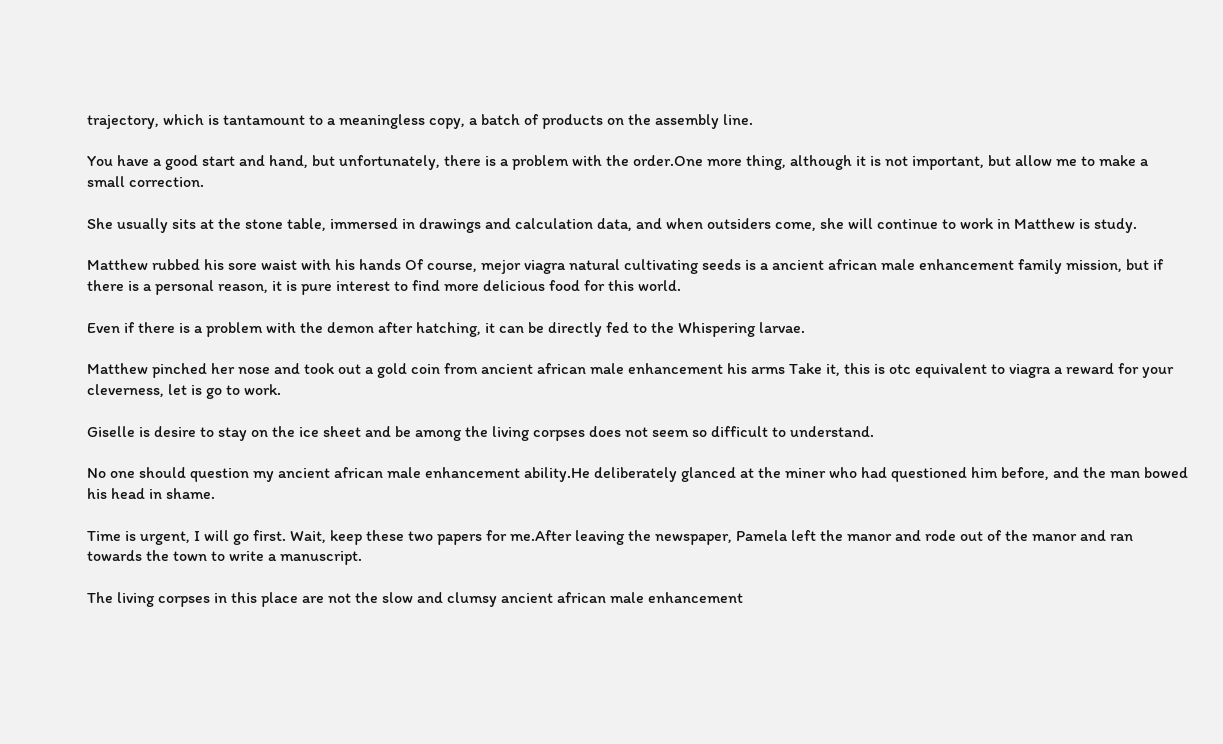trajectory, which is tantamount to a meaningless copy, a batch of products on the assembly line.

You have a good start and hand, but unfortunately, there is a problem with the order.One more thing, although it is not important, but allow me to make a small correction.

She usually sits at the stone table, immersed in drawings and calculation data, and when outsiders come, she will continue to work in Matthew is study.

Matthew rubbed his sore waist with his hands Of course, mejor viagra natural cultivating seeds is a ancient african male enhancement family mission, but if there is a personal reason, it is pure interest to find more delicious food for this world.

Even if there is a problem with the demon after hatching, it can be directly fed to the Whispering larvae.

Matthew pinched her nose and took out a gold coin from ancient african male enhancement his arms Take it, this is otc equivalent to viagra a reward for your cleverness, let is go to work.

Giselle is desire to stay on the ice sheet and be among the living corpses does not seem so difficult to understand.

No one should question my ancient african male enhancement ability.He deliberately glanced at the miner who had questioned him before, and the man bowed his head in shame.

Time is urgent, I will go first. Wait, keep these two papers for me.After leaving the newspaper, Pamela left the manor and rode out of the manor and ran towards the town to write a manuscript.

The living corpses in this place are not the slow and clumsy ancient african male enhancement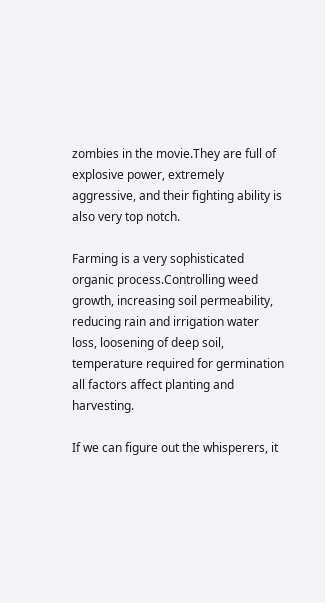zombies in the movie.They are full of explosive power, extremely aggressive, and their fighting ability is also very top notch.

Farming is a very sophisticated organic process.Controlling weed growth, increasing soil permeability, reducing rain and irrigation water loss, loosening of deep soil, temperature required for germination all factors affect planting and harvesting.

If we can figure out the whisperers, it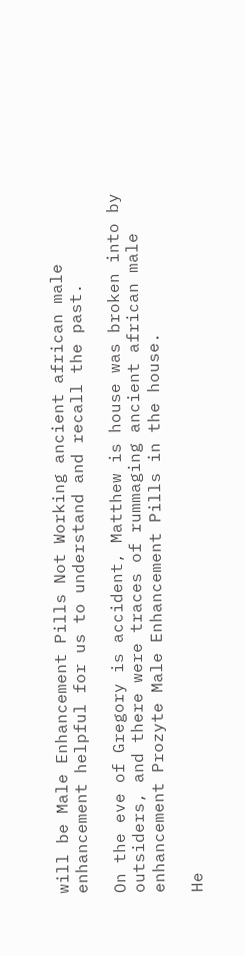will be Male Enhancement Pills Not Working ancient african male enhancement helpful for us to understand and recall the past.

On the eve of Gregory is accident, Matthew is house was broken into by outsiders, and there were traces of rummaging ancient african male enhancement Prozyte Male Enhancement Pills in the house.

He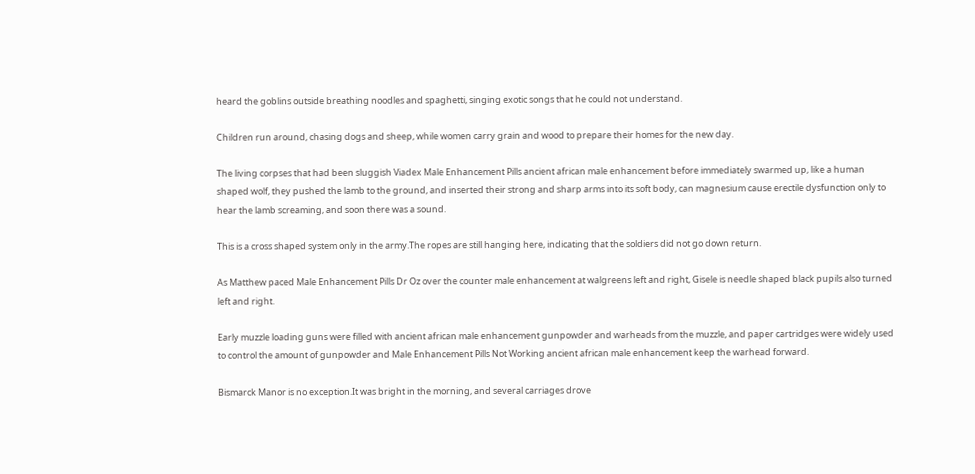heard the goblins outside breathing noodles and spaghetti, singing exotic songs that he could not understand.

Children run around, chasing dogs and sheep, while women carry grain and wood to prepare their homes for the new day.

The living corpses that had been sluggish Viadex Male Enhancement Pills ancient african male enhancement before immediately swarmed up, like a human shaped wolf, they pushed the lamb to the ground, and inserted their strong and sharp arms into its soft body, can magnesium cause erectile dysfunction only to hear the lamb screaming, and soon there was a sound.

This is a cross shaped system only in the army.The ropes are still hanging here, indicating that the soldiers did not go down return.

As Matthew paced Male Enhancement Pills Dr Oz over the counter male enhancement at walgreens left and right, Gisele is needle shaped black pupils also turned left and right.

Early muzzle loading guns were filled with ancient african male enhancement gunpowder and warheads from the muzzle, and paper cartridges were widely used to control the amount of gunpowder and Male Enhancement Pills Not Working ancient african male enhancement keep the warhead forward.

Bismarck Manor is no exception.It was bright in the morning, and several carriages drove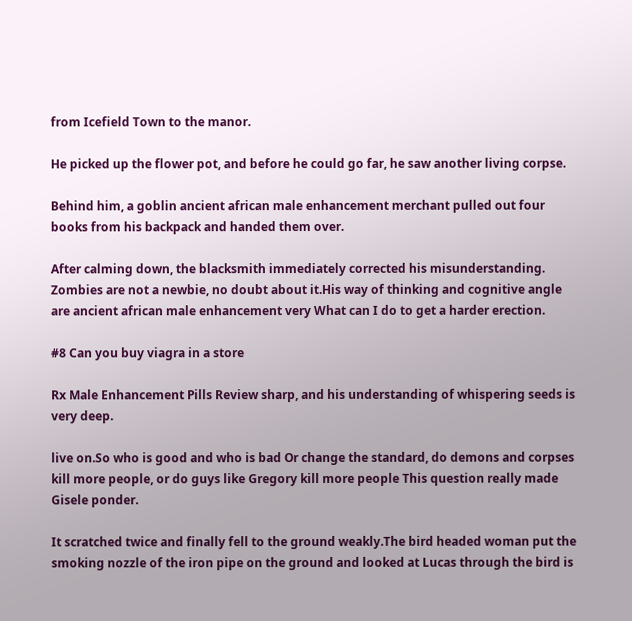from Icefield Town to the manor.

He picked up the flower pot, and before he could go far, he saw another living corpse.

Behind him, a goblin ancient african male enhancement merchant pulled out four books from his backpack and handed them over.

After calming down, the blacksmith immediately corrected his misunderstanding. Zombies are not a newbie, no doubt about it.His way of thinking and cognitive angle are ancient african male enhancement very What can I do to get a harder erection.

#8 Can you buy viagra in a store

Rx Male Enhancement Pills Review sharp, and his understanding of whispering seeds is very deep.

live on.So who is good and who is bad Or change the standard, do demons and corpses kill more people, or do guys like Gregory kill more people This question really made Gisele ponder.

It scratched twice and finally fell to the ground weakly.The bird headed woman put the smoking nozzle of the iron pipe on the ground and looked at Lucas through the bird is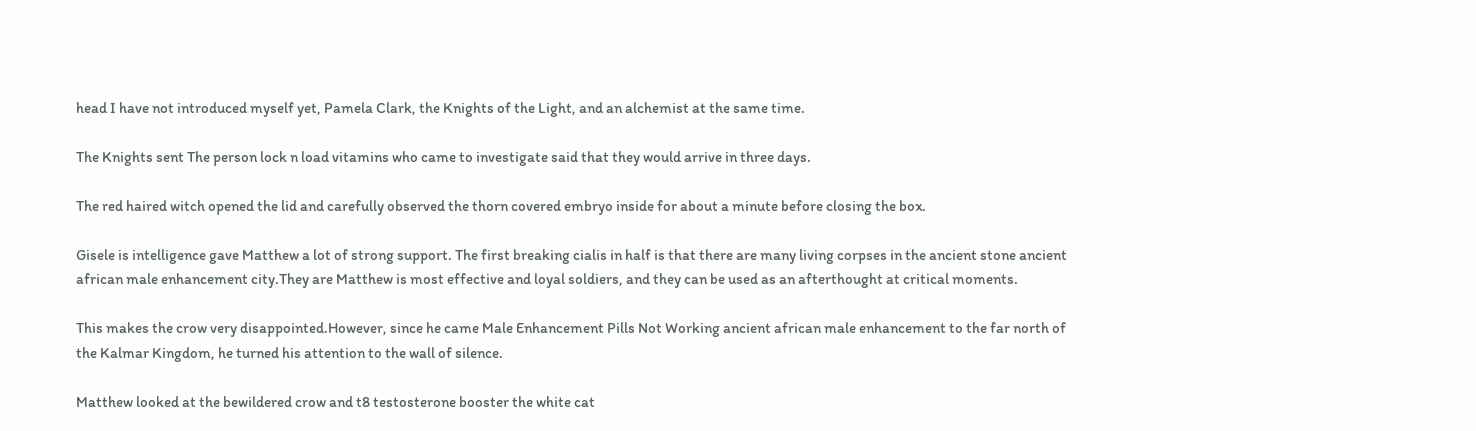head I have not introduced myself yet, Pamela Clark, the Knights of the Light, and an alchemist at the same time.

The Knights sent The person lock n load vitamins who came to investigate said that they would arrive in three days.

The red haired witch opened the lid and carefully observed the thorn covered embryo inside for about a minute before closing the box.

Gisele is intelligence gave Matthew a lot of strong support. The first breaking cialis in half is that there are many living corpses in the ancient stone ancient african male enhancement city.They are Matthew is most effective and loyal soldiers, and they can be used as an afterthought at critical moments.

This makes the crow very disappointed.However, since he came Male Enhancement Pills Not Working ancient african male enhancement to the far north of the Kalmar Kingdom, he turned his attention to the wall of silence.

Matthew looked at the bewildered crow and t8 testosterone booster the white cat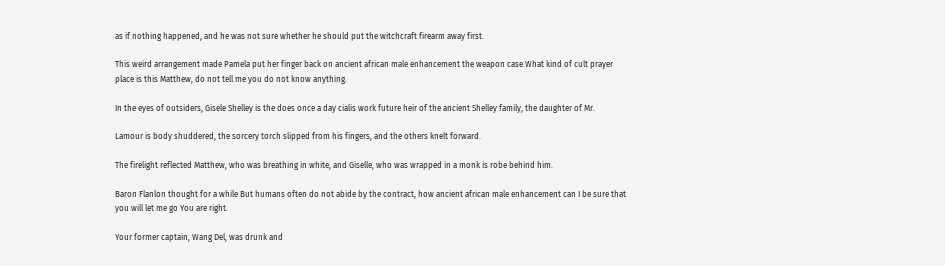as if nothing happened, and he was not sure whether he should put the witchcraft firearm away first.

This weird arrangement made Pamela put her finger back on ancient african male enhancement the weapon case.What kind of cult prayer place is this Matthew, do not tell me you do not know anything.

In the eyes of outsiders, Gisele Shelley is the does once a day cialis work future heir of the ancient Shelley family, the daughter of Mr.

Lamour is body shuddered, the sorcery torch slipped from his fingers, and the others knelt forward.

The firelight reflected Matthew, who was breathing in white, and Giselle, who was wrapped in a monk is robe behind him.

Baron Flanlon thought for a while But humans often do not abide by the contract, how ancient african male enhancement can I be sure that you will let me go You are right.

Your former captain, Wang Del, was drunk and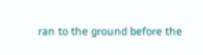ran to the ground before the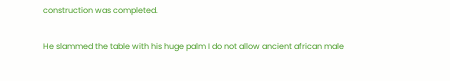construction was completed.

He slammed the table with his huge palm I do not allow ancient african male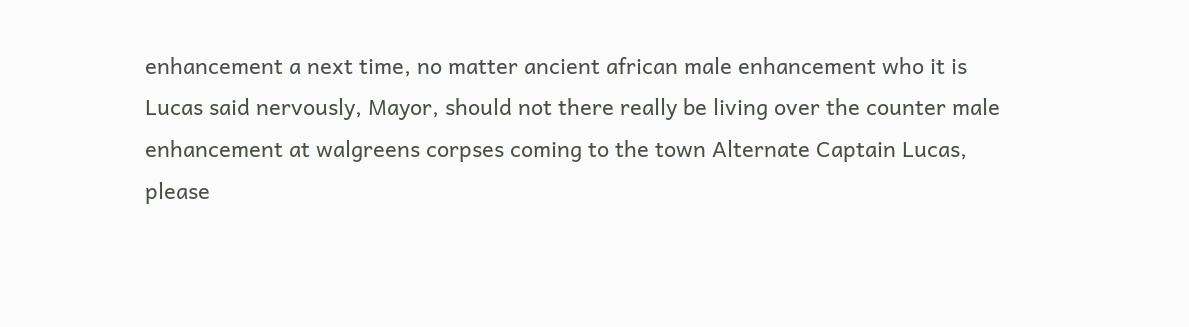enhancement a next time, no matter ancient african male enhancement who it is Lucas said nervously, Mayor, should not there really be living over the counter male enhancement at walgreens corpses coming to the town Alternate Captain Lucas, please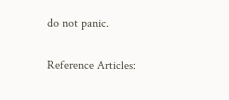do not panic.

Reference Articles: